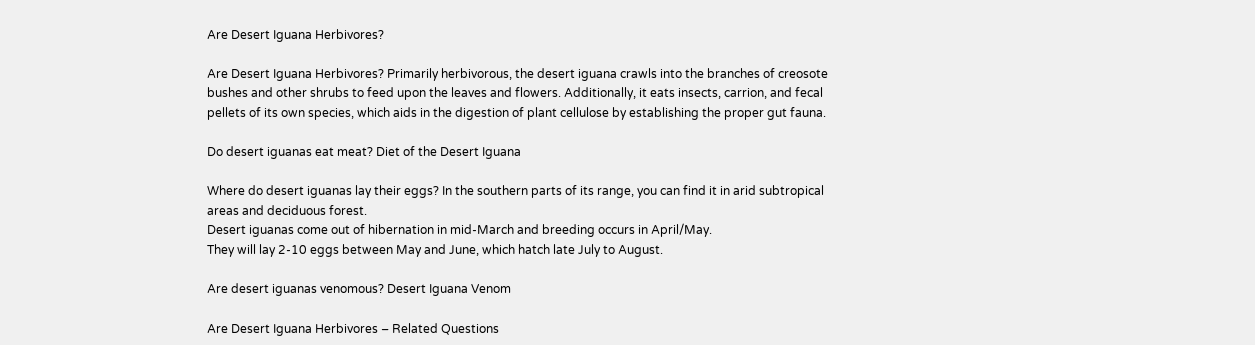Are Desert Iguana Herbivores?

Are Desert Iguana Herbivores? Primarily herbivorous, the desert iguana crawls into the branches of creosote bushes and other shrubs to feed upon the leaves and flowers. Additionally, it eats insects, carrion, and fecal pellets of its own species, which aids in the digestion of plant cellulose by establishing the proper gut fauna.

Do desert iguanas eat meat? Diet of the Desert Iguana

Where do desert iguanas lay their eggs? In the southern parts of its range, you can find it in arid subtropical areas and deciduous forest.
Desert iguanas come out of hibernation in mid-March and breeding occurs in April/May.
They will lay 2-10 eggs between May and June, which hatch late July to August.

Are desert iguanas venomous? Desert Iguana Venom

Are Desert Iguana Herbivores – Related Questions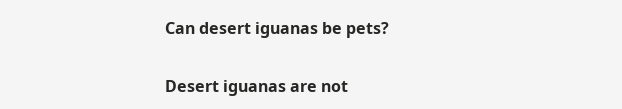Can desert iguanas be pets?

Desert iguanas are not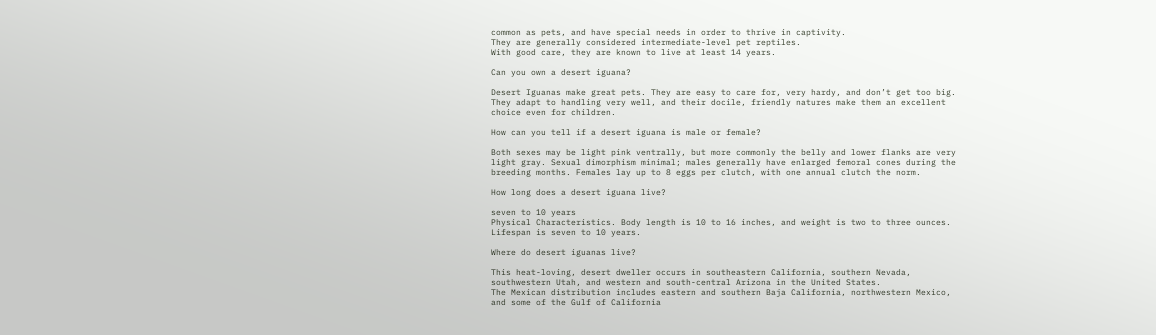common as pets, and have special needs in order to thrive in captivity.
They are generally considered intermediate-level pet reptiles.
With good care, they are known to live at least 14 years.

Can you own a desert iguana?

Desert Iguanas make great pets. They are easy to care for, very hardy, and don’t get too big. They adapt to handling very well, and their docile, friendly natures make them an excellent choice even for children.

How can you tell if a desert iguana is male or female?

Both sexes may be light pink ventrally, but more commonly the belly and lower flanks are very light gray. Sexual dimorphism minimal; males generally have enlarged femoral cones during the breeding months. Females lay up to 8 eggs per clutch, with one annual clutch the norm.

How long does a desert iguana live?

seven to 10 years
Physical Characteristics. Body length is 10 to 16 inches, and weight is two to three ounces. Lifespan is seven to 10 years.

Where do desert iguanas live?

This heat-loving, desert dweller occurs in southeastern California, southern Nevada, southwestern Utah, and western and south-central Arizona in the United States.
The Mexican distribution includes eastern and southern Baja California, northwestern Mexico, and some of the Gulf of California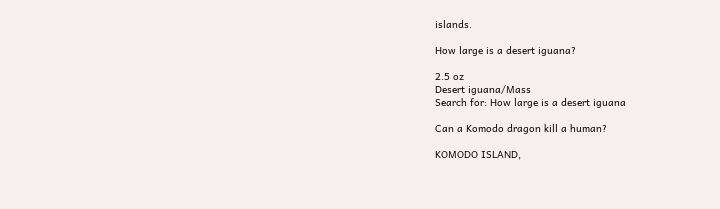islands.

How large is a desert iguana?

2.5 oz
Desert iguana/Mass
Search for: How large is a desert iguana

Can a Komodo dragon kill a human?

KOMODO ISLAND,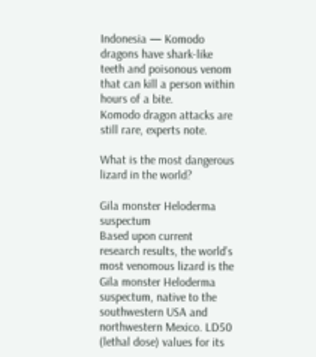Indonesia — Komodo dragons have shark-like teeth and poisonous venom that can kill a person within hours of a bite.
Komodo dragon attacks are still rare, experts note.

What is the most dangerous lizard in the world?

Gila monster Heloderma suspectum
Based upon current research results, the world’s most venomous lizard is the Gila monster Heloderma suspectum, native to the southwestern USA and northwestern Mexico. LD50 (lethal dose) values for its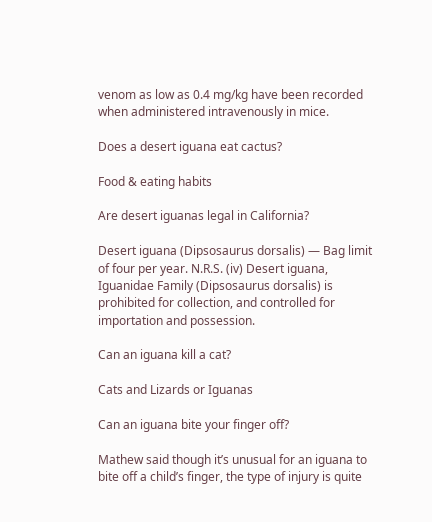venom as low as 0.4 mg/kg have been recorded when administered intravenously in mice.

Does a desert iguana eat cactus?

Food & eating habits

Are desert iguanas legal in California?

Desert iguana (Dipsosaurus dorsalis) — Bag limit of four per year. N.R.S. (iv) Desert iguana, Iguanidae Family (Dipsosaurus dorsalis) is prohibited for collection, and controlled for importation and possession.

Can an iguana kill a cat?

Cats and Lizards or Iguanas

Can an iguana bite your finger off?

Mathew said though it’s unusual for an iguana to bite off a child’s finger, the type of injury is quite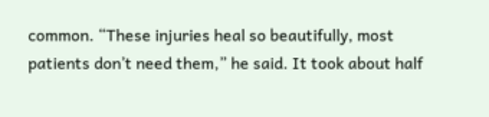common. “These injuries heal so beautifully, most patients don’t need them,” he said. It took about half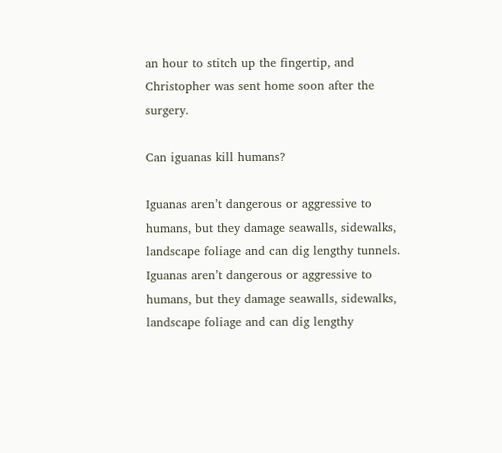an hour to stitch up the fingertip, and Christopher was sent home soon after the surgery.

Can iguanas kill humans?

Iguanas aren’t dangerous or aggressive to humans, but they damage seawalls, sidewalks, landscape foliage and can dig lengthy tunnels. Iguanas aren’t dangerous or aggressive to humans, but they damage seawalls, sidewalks, landscape foliage and can dig lengthy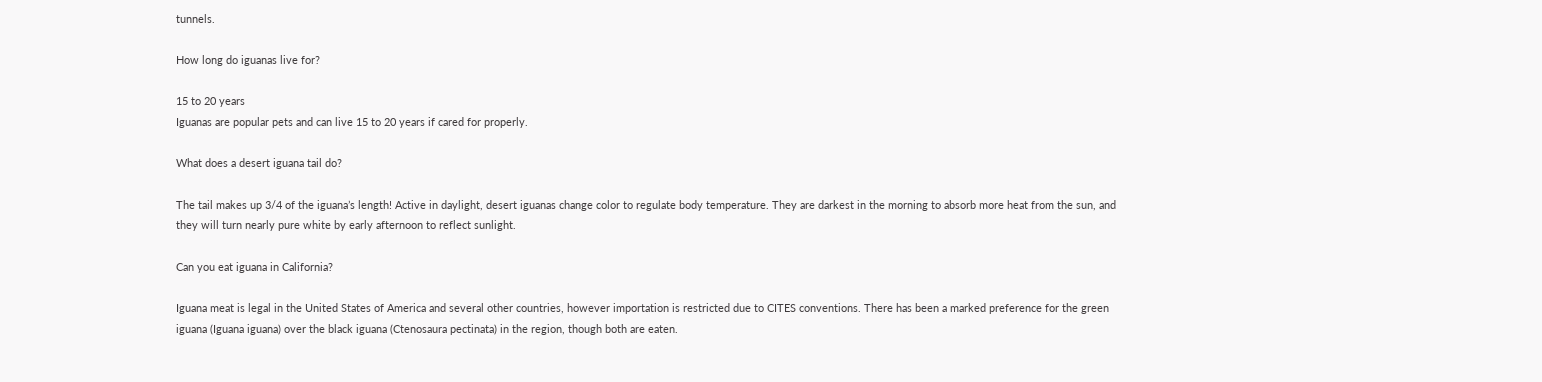tunnels.

How long do iguanas live for?

15 to 20 years
Iguanas are popular pets and can live 15 to 20 years if cared for properly.

What does a desert iguana tail do?

The tail makes up 3/4 of the iguana’s length! Active in daylight, desert iguanas change color to regulate body temperature. They are darkest in the morning to absorb more heat from the sun, and they will turn nearly pure white by early afternoon to reflect sunlight.

Can you eat iguana in California?

Iguana meat is legal in the United States of America and several other countries, however importation is restricted due to CITES conventions. There has been a marked preference for the green iguana (Iguana iguana) over the black iguana (Ctenosaura pectinata) in the region, though both are eaten.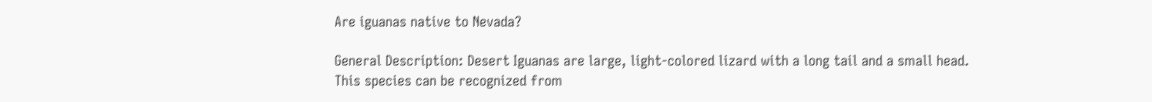Are iguanas native to Nevada?

General Description: Desert Iguanas are large, light-colored lizard with a long tail and a small head.
This species can be recognized from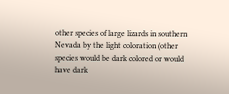other species of large lizards in southern Nevada by the light coloration (other species would be dark colored or would have dark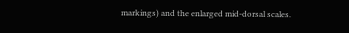markings) and the enlarged mid-dorsal scales.